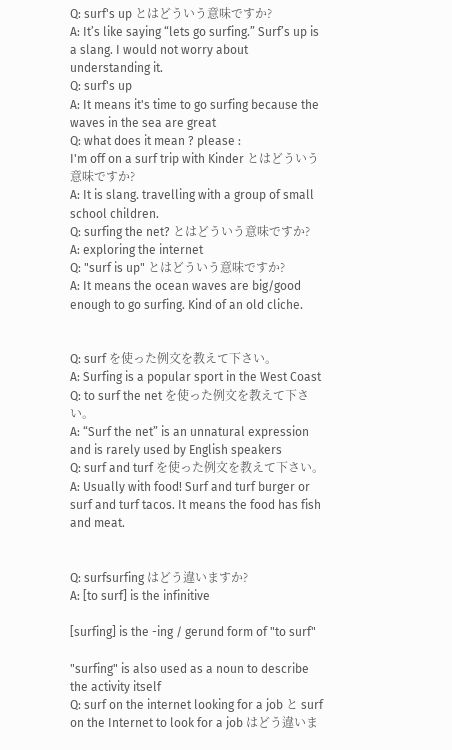Q: surf's up とはどういう意味ですか?
A: It’s like saying “lets go surfing.” Surf’s up is a slang. I would not worry about understanding it.
Q: surf's up
A: It means it's time to go surfing because the waves in the sea are great
Q: what does it mean ? please :
I'm off on a surf trip with Kinder とはどういう意味ですか?
A: It is slang. travelling with a group of small school children.
Q: surfing the net? とはどういう意味ですか?
A: exploring the internet
Q: "surf is up" とはどういう意味ですか?
A: It means the ocean waves are big/good enough to go surfing. Kind of an old cliche.


Q: surf を使った例文を教えて下さい。
A: Surfing is a popular sport in the West Coast
Q: to surf the net を使った例文を教えて下さい。
A: “Surf the net” is an unnatural expression and is rarely used by English speakers
Q: surf and turf を使った例文を教えて下さい。
A: Usually with food! Surf and turf burger or surf and turf tacos. It means the food has fish and meat.


Q: surfsurfing はどう違いますか?
A: [to surf] is the infinitive

[surfing] is the -ing / gerund form of "to surf"

"surfing" is also used as a noun to describe the activity itself
Q: surf on the internet looking for a job と surf on the Internet to look for a job はどう違いま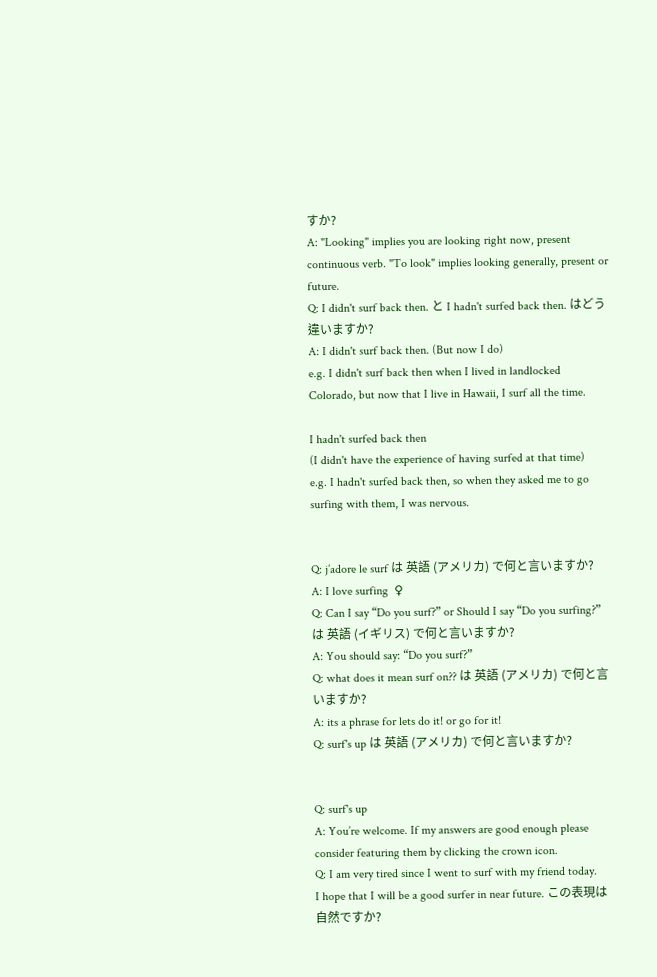すか?
A: "Looking" implies you are looking right now, present continuous verb. "To look" implies looking generally, present or future.
Q: I didn't surf back then. と I hadn't surfed back then. はどう違いますか?
A: I didn't surf back then. (But now I do)
e.g. I didn't surf back then when I lived in landlocked Colorado, but now that I live in Hawaii, I surf all the time.

I hadn't surfed back then
(I didn't have the experience of having surfed at that time)
e.g. I hadn't surfed back then, so when they asked me to go surfing with them, I was nervous.


Q: j’adore le surf は 英語 (アメリカ) で何と言いますか?
A: I love surfing  ♀
Q: Can I say “Do you surf?” or Should I say “Do you surfing?” は 英語 (イギリス) で何と言いますか?
A: You should say: “Do you surf?”
Q: what does it mean surf on?? は 英語 (アメリカ) で何と言いますか?
A: its a phrase for lets do it! or go for it!
Q: surf's up は 英語 (アメリカ) で何と言いますか?


Q: surf's up
A: You’re welcome. If my answers are good enough please consider featuring them by clicking the crown icon.
Q: I am very tired since I went to surf with my friend today.
I hope that I will be a good surfer in near future. この表現は自然ですか?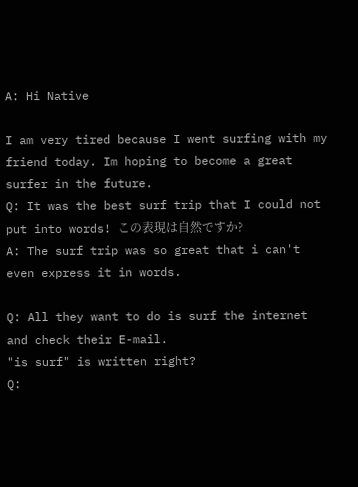A: Hi Native

I am very tired because I went surfing with my friend today. Im hoping to become a great surfer in the future.
Q: It was the best surf trip that I could not put into words! この表現は自然ですか?
A: The surf trip was so great that i can't even express it in words.

Q: All they want to do is surf the internet and check their E-mail.
"is surf" is written right?
Q: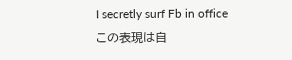I secretly surf Fb in office この表現は自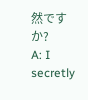然ですか?
A: I secretly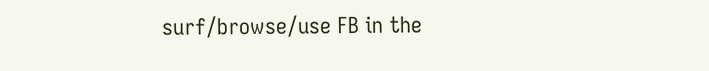surf/browse/use FB in the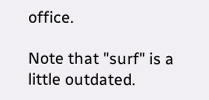office.

Note that "surf" is a little outdated.